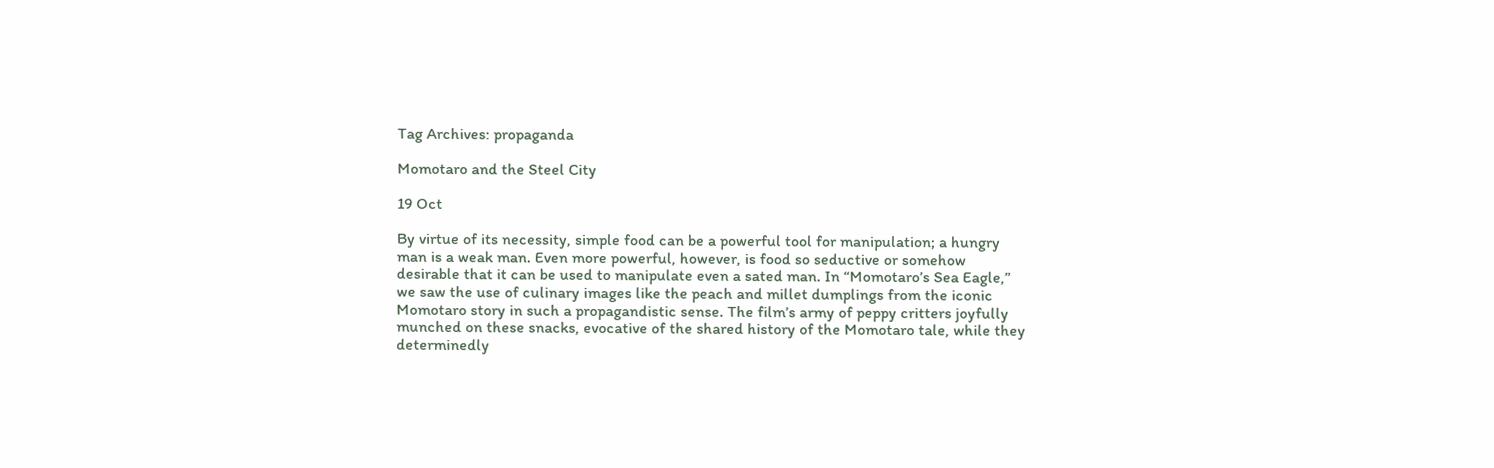Tag Archives: propaganda

Momotaro and the Steel City

19 Oct

By virtue of its necessity, simple food can be a powerful tool for manipulation; a hungry man is a weak man. Even more powerful, however, is food so seductive or somehow desirable that it can be used to manipulate even a sated man. In “Momotaro’s Sea Eagle,” we saw the use of culinary images like the peach and millet dumplings from the iconic Momotaro story in such a propagandistic sense. The film’s army of peppy critters joyfully munched on these snacks, evocative of the shared history of the Momotaro tale, while they determinedly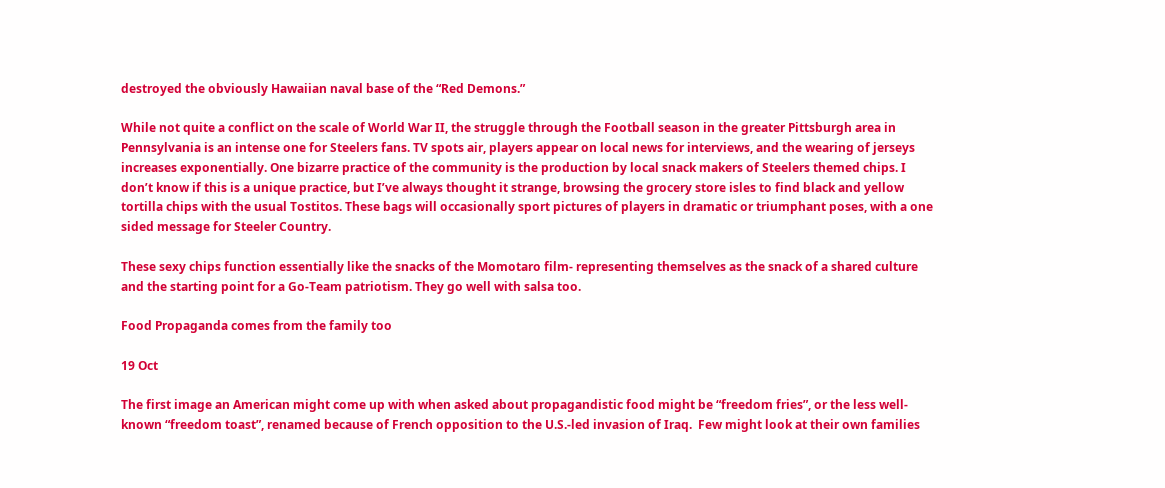destroyed the obviously Hawaiian naval base of the “Red Demons.”

While not quite a conflict on the scale of World War II, the struggle through the Football season in the greater Pittsburgh area in Pennsylvania is an intense one for Steelers fans. TV spots air, players appear on local news for interviews, and the wearing of jerseys increases exponentially. One bizarre practice of the community is the production by local snack makers of Steelers themed chips. I don’t know if this is a unique practice, but I’ve always thought it strange, browsing the grocery store isles to find black and yellow tortilla chips with the usual Tostitos. These bags will occasionally sport pictures of players in dramatic or triumphant poses, with a one sided message for Steeler Country.

These sexy chips function essentially like the snacks of the Momotaro film- representing themselves as the snack of a shared culture and the starting point for a Go-Team patriotism. They go well with salsa too.

Food Propaganda comes from the family too

19 Oct

The first image an American might come up with when asked about propagandistic food might be “freedom fries”, or the less well-known “freedom toast”, renamed because of French opposition to the U.S.-led invasion of Iraq.  Few might look at their own families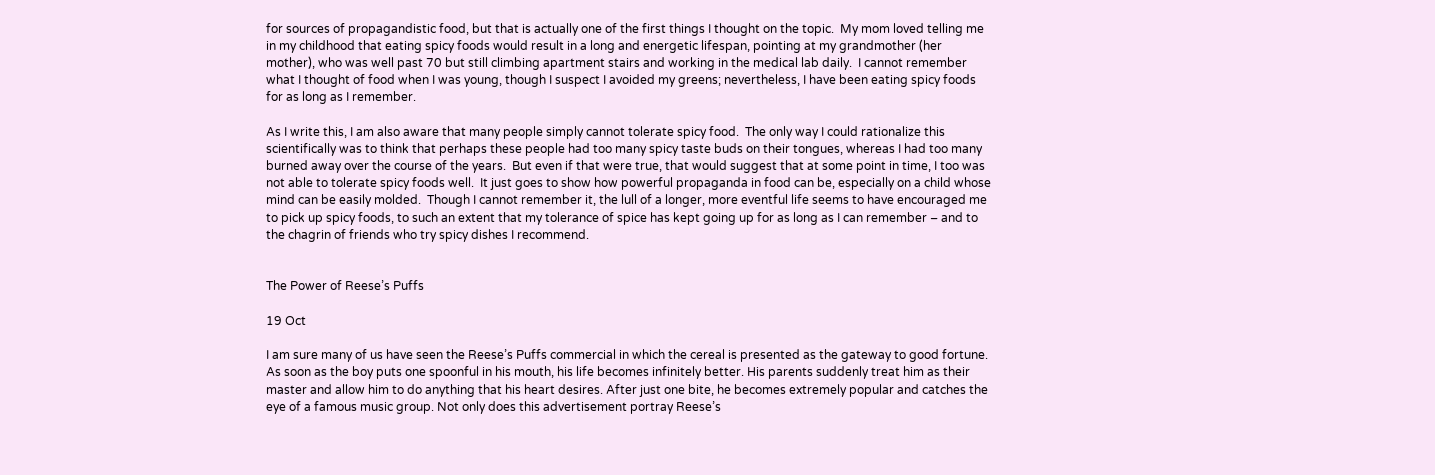for sources of propagandistic food, but that is actually one of the first things I thought on the topic.  My mom loved telling me in my childhood that eating spicy foods would result in a long and energetic lifespan, pointing at my grandmother (her mother), who was well past 70 but still climbing apartment stairs and working in the medical lab daily.  I cannot remember what I thought of food when I was young, though I suspect I avoided my greens; nevertheless, I have been eating spicy foods for as long as I remember.

As I write this, I am also aware that many people simply cannot tolerate spicy food.  The only way I could rationalize this scientifically was to think that perhaps these people had too many spicy taste buds on their tongues, whereas I had too many burned away over the course of the years.  But even if that were true, that would suggest that at some point in time, I too was not able to tolerate spicy foods well.  It just goes to show how powerful propaganda in food can be, especially on a child whose mind can be easily molded.  Though I cannot remember it, the lull of a longer, more eventful life seems to have encouraged me to pick up spicy foods, to such an extent that my tolerance of spice has kept going up for as long as I can remember – and to the chagrin of friends who try spicy dishes I recommend.


The Power of Reese’s Puffs

19 Oct

I am sure many of us have seen the Reese’s Puffs commercial in which the cereal is presented as the gateway to good fortune. As soon as the boy puts one spoonful in his mouth, his life becomes infinitely better. His parents suddenly treat him as their master and allow him to do anything that his heart desires. After just one bite, he becomes extremely popular and catches the eye of a famous music group. Not only does this advertisement portray Reese’s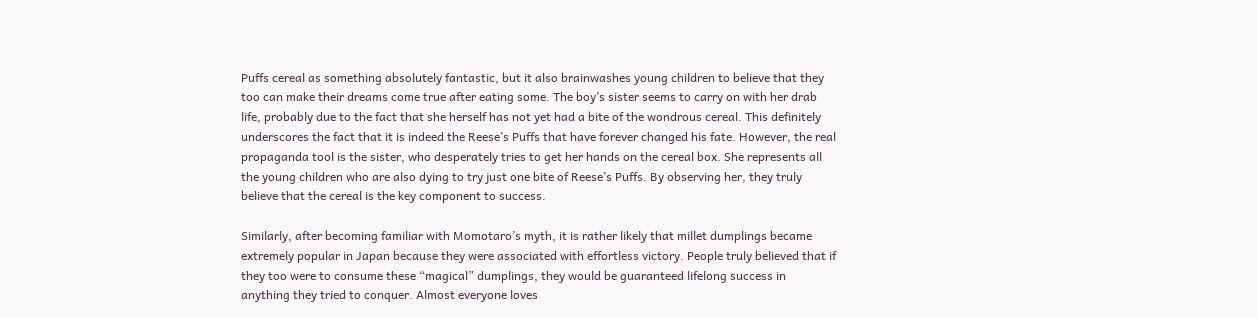Puffs cereal as something absolutely fantastic, but it also brainwashes young children to believe that they too can make their dreams come true after eating some. The boy’s sister seems to carry on with her drab life, probably due to the fact that she herself has not yet had a bite of the wondrous cereal. This definitely underscores the fact that it is indeed the Reese’s Puffs that have forever changed his fate. However, the real propaganda tool is the sister, who desperately tries to get her hands on the cereal box. She represents all the young children who are also dying to try just one bite of Reese’s Puffs. By observing her, they truly believe that the cereal is the key component to success.

Similarly, after becoming familiar with Momotaro’s myth, it is rather likely that millet dumplings became extremely popular in Japan because they were associated with effortless victory. People truly believed that if they too were to consume these “magical” dumplings, they would be guaranteed lifelong success in anything they tried to conquer. Almost everyone loves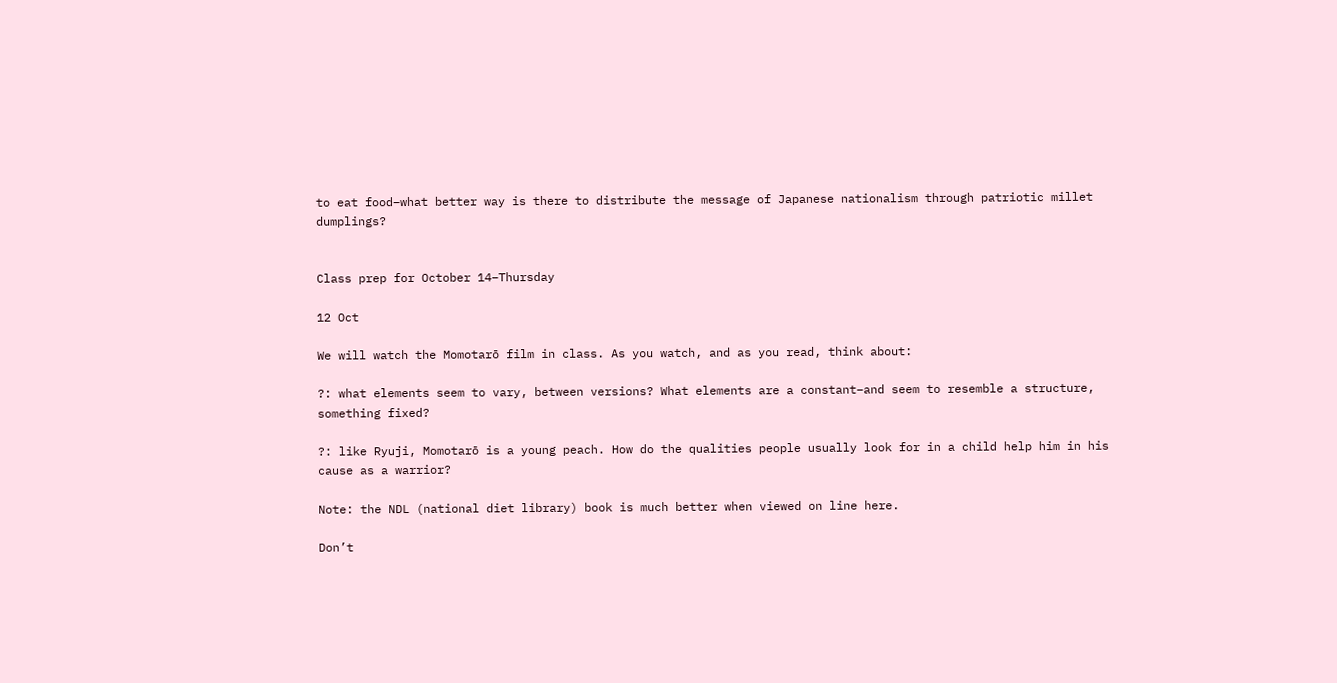to eat food–what better way is there to distribute the message of Japanese nationalism through patriotic millet dumplings?


Class prep for October 14–Thursday

12 Oct

We will watch the Momotarō film in class. As you watch, and as you read, think about:

?: what elements seem to vary, between versions? What elements are a constant–and seem to resemble a structure, something fixed?

?: like Ryuji, Momotarō is a young peach. How do the qualities people usually look for in a child help him in his cause as a warrior?

Note: the NDL (national diet library) book is much better when viewed on line here.

Don’t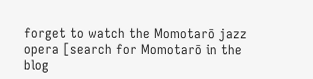forget to watch the Momotarō jazz opera [search for Momotarō in the blog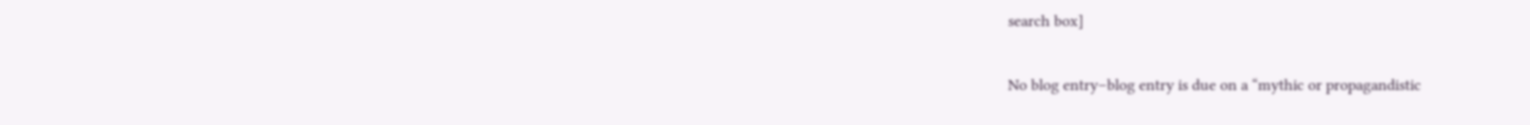search box]

No blog entry–blog entry is due on a “mythic or propagandistic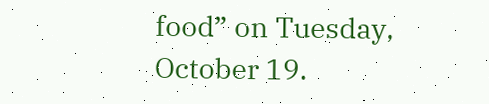food” on Tuesday, October 19.